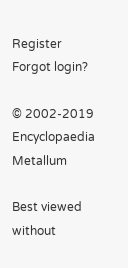Register Forgot login?

© 2002-2019
Encyclopaedia Metallum

Best viewed
without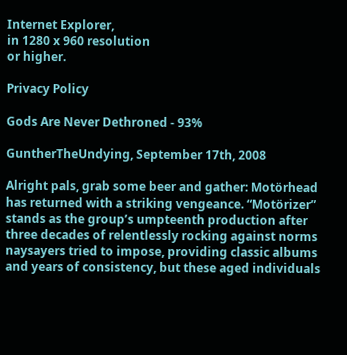Internet Explorer,
in 1280 x 960 resolution
or higher.

Privacy Policy

Gods Are Never Dethroned - 93%

GuntherTheUndying, September 17th, 2008

Alright pals, grab some beer and gather: Motörhead has returned with a striking vengeance. “Motörizer” stands as the group’s umpteenth production after three decades of relentlessly rocking against norms naysayers tried to impose, providing classic albums and years of consistency, but these aged individuals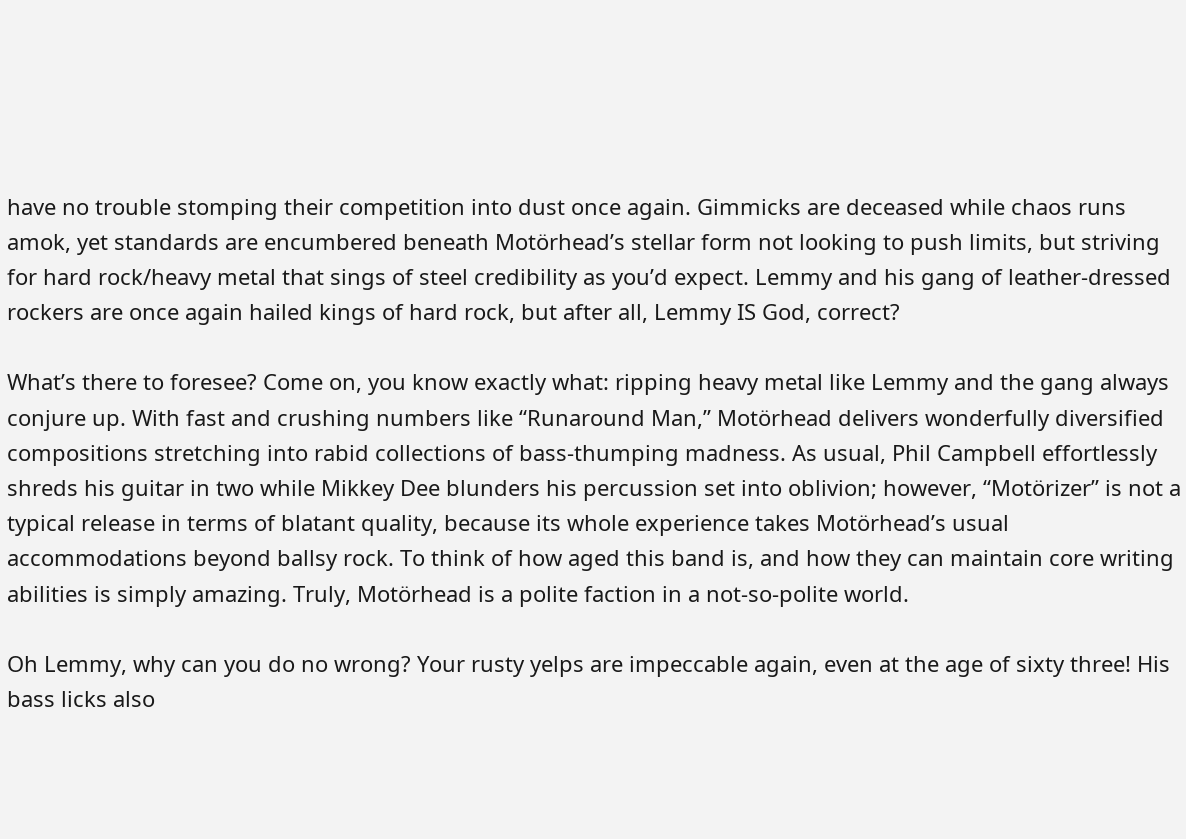have no trouble stomping their competition into dust once again. Gimmicks are deceased while chaos runs amok, yet standards are encumbered beneath Motörhead’s stellar form not looking to push limits, but striving for hard rock/heavy metal that sings of steel credibility as you’d expect. Lemmy and his gang of leather-dressed rockers are once again hailed kings of hard rock, but after all, Lemmy IS God, correct?

What’s there to foresee? Come on, you know exactly what: ripping heavy metal like Lemmy and the gang always conjure up. With fast and crushing numbers like “Runaround Man,” Motörhead delivers wonderfully diversified compositions stretching into rabid collections of bass-thumping madness. As usual, Phil Campbell effortlessly shreds his guitar in two while Mikkey Dee blunders his percussion set into oblivion; however, “Motörizer” is not a typical release in terms of blatant quality, because its whole experience takes Motörhead’s usual accommodations beyond ballsy rock. To think of how aged this band is, and how they can maintain core writing abilities is simply amazing. Truly, Motörhead is a polite faction in a not-so-polite world.

Oh Lemmy, why can you do no wrong? Your rusty yelps are impeccable again, even at the age of sixty three! His bass licks also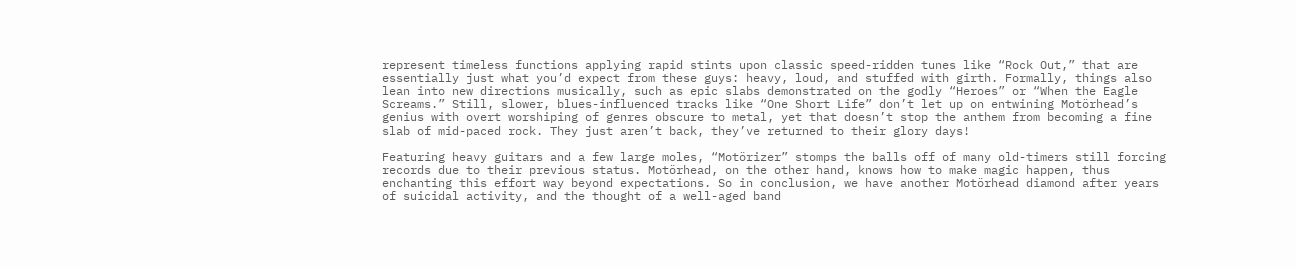represent timeless functions applying rapid stints upon classic speed-ridden tunes like “Rock Out,” that are essentially just what you’d expect from these guys: heavy, loud, and stuffed with girth. Formally, things also lean into new directions musically, such as epic slabs demonstrated on the godly “Heroes” or “When the Eagle Screams.” Still, slower, blues-influenced tracks like “One Short Life” don’t let up on entwining Motörhead’s genius with overt worshiping of genres obscure to metal, yet that doesn’t stop the anthem from becoming a fine slab of mid-paced rock. They just aren’t back, they’ve returned to their glory days!

Featuring heavy guitars and a few large moles, “Motörizer” stomps the balls off of many old-timers still forcing records due to their previous status. Motörhead, on the other hand, knows how to make magic happen, thus enchanting this effort way beyond expectations. So in conclusion, we have another Motörhead diamond after years of suicidal activity, and the thought of a well-aged band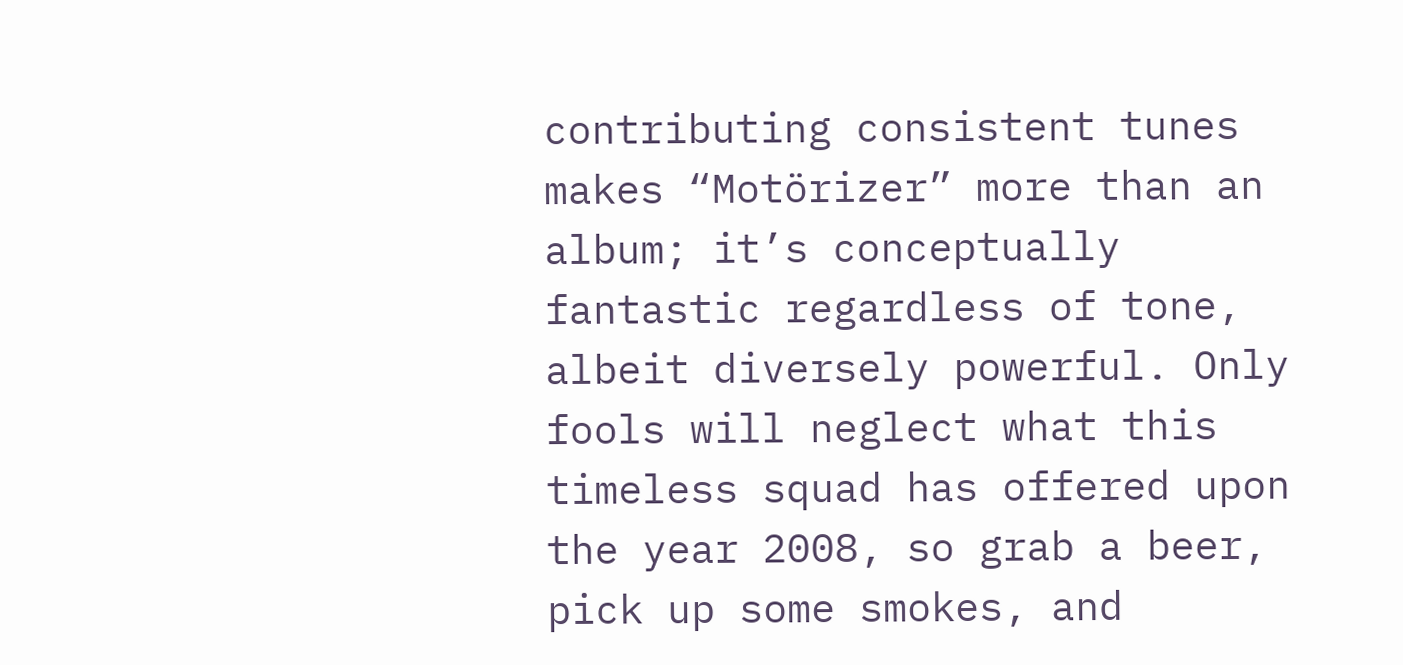contributing consistent tunes makes “Motörizer” more than an album; it’s conceptually fantastic regardless of tone, albeit diversely powerful. Only fools will neglect what this timeless squad has offered upon the year 2008, so grab a beer, pick up some smokes, and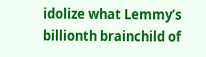idolize what Lemmy’s billionth brainchild of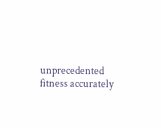unprecedented fitness accurately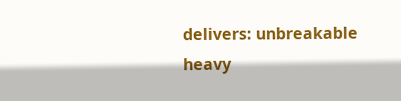delivers: unbreakable heavy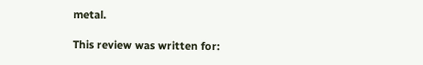metal.

This review was written for: